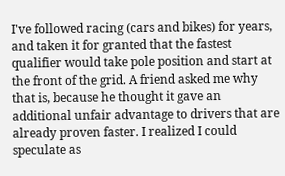I've followed racing (cars and bikes) for years, and taken it for granted that the fastest qualifier would take pole position and start at the front of the grid. A friend asked me why that is, because he thought it gave an additional unfair advantage to drivers that are already proven faster. I realized I could speculate as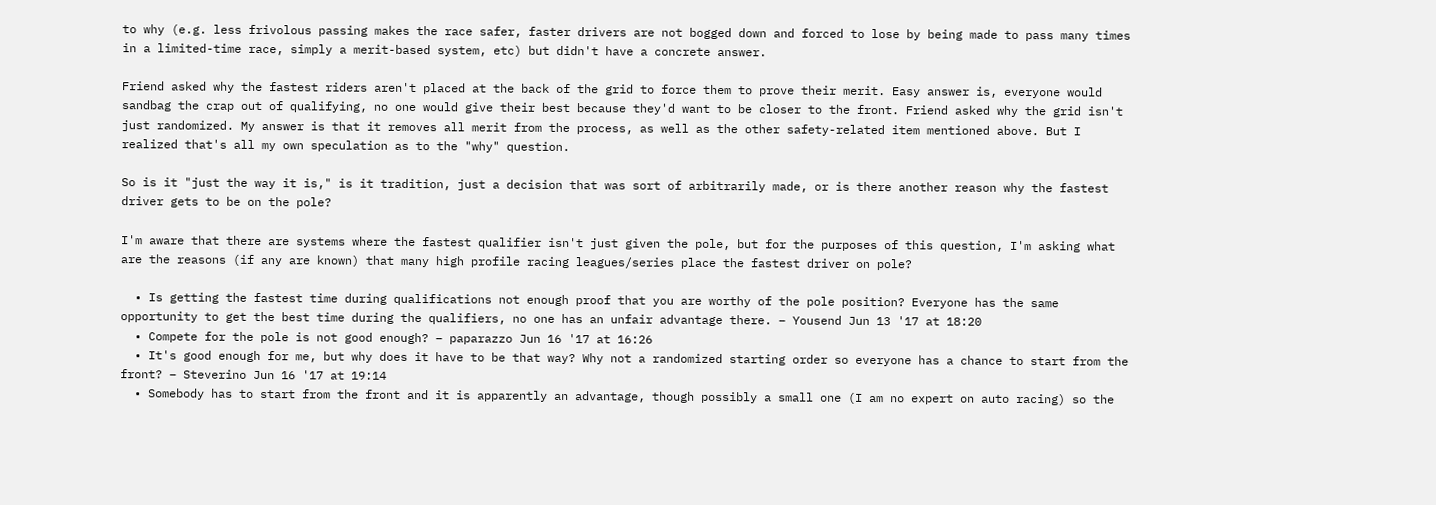to why (e.g. less frivolous passing makes the race safer, faster drivers are not bogged down and forced to lose by being made to pass many times in a limited-time race, simply a merit-based system, etc) but didn't have a concrete answer.

Friend asked why the fastest riders aren't placed at the back of the grid to force them to prove their merit. Easy answer is, everyone would sandbag the crap out of qualifying, no one would give their best because they'd want to be closer to the front. Friend asked why the grid isn't just randomized. My answer is that it removes all merit from the process, as well as the other safety-related item mentioned above. But I realized that's all my own speculation as to the "why" question.

So is it "just the way it is," is it tradition, just a decision that was sort of arbitrarily made, or is there another reason why the fastest driver gets to be on the pole?

I'm aware that there are systems where the fastest qualifier isn't just given the pole, but for the purposes of this question, I'm asking what are the reasons (if any are known) that many high profile racing leagues/series place the fastest driver on pole?

  • Is getting the fastest time during qualifications not enough proof that you are worthy of the pole position? Everyone has the same opportunity to get the best time during the qualifiers, no one has an unfair advantage there. – Yousend Jun 13 '17 at 18:20
  • Compete for the pole is not good enough? – paparazzo Jun 16 '17 at 16:26
  • It's good enough for me, but why does it have to be that way? Why not a randomized starting order so everyone has a chance to start from the front? – Steverino Jun 16 '17 at 19:14
  • Somebody has to start from the front and it is apparently an advantage, though possibly a small one (I am no expert on auto racing) so the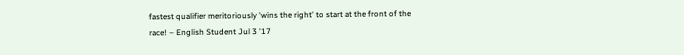fastest qualifier meritoriously 'wins the right' to start at the front of the race! – English Student Jul 3 '17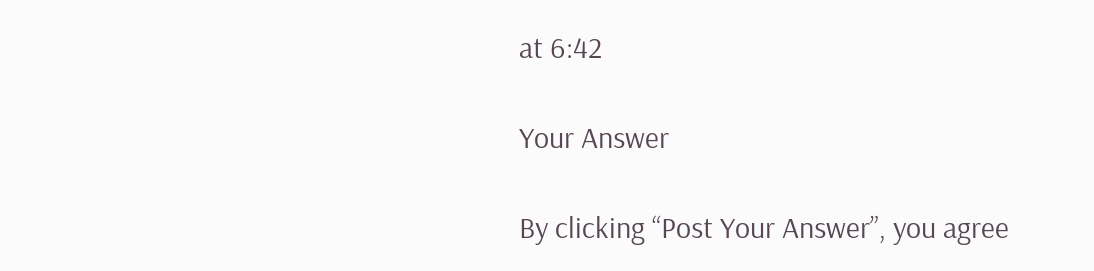at 6:42

Your Answer

By clicking “Post Your Answer”, you agree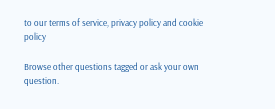to our terms of service, privacy policy and cookie policy

Browse other questions tagged or ask your own question.